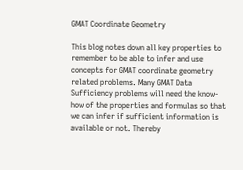GMAT Coordinate Geometry

This blog notes down all key properties to remember to be able to infer and use concepts for GMAT coordinate geometry related problems. Many GMAT Data Sufficiency problems will need the know-how of the properties and formulas so that we can infer if sufficient information is available or not. Thereby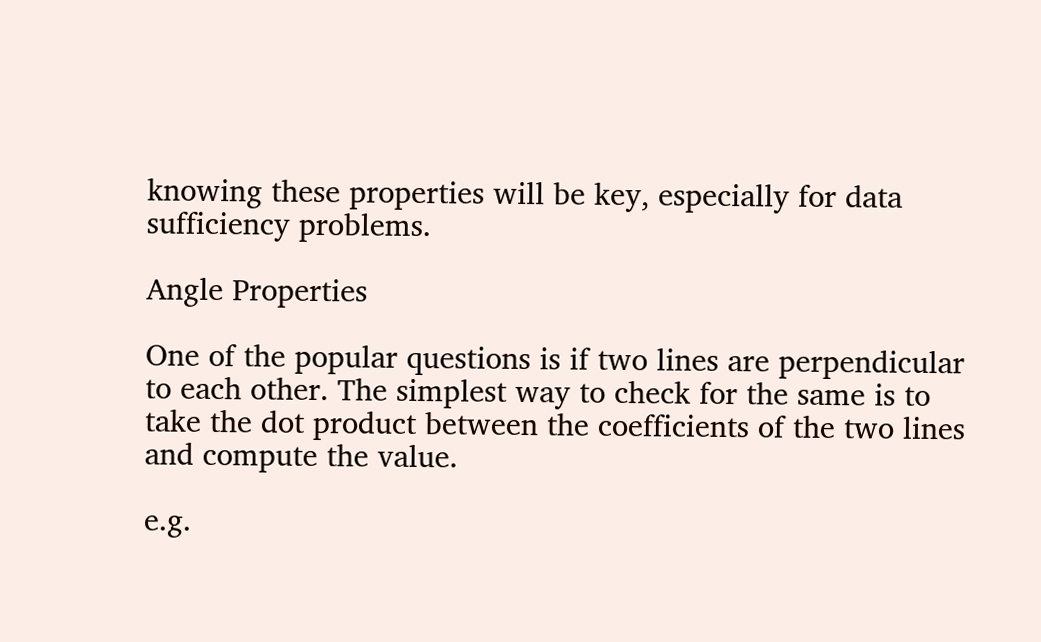knowing these properties will be key, especially for data sufficiency problems.

Angle Properties

One of the popular questions is if two lines are perpendicular to each other. The simplest way to check for the same is to take the dot product between the coefficients of the two lines and compute the value.

e.g.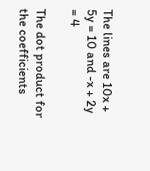The lines are 10x + 5y = 10 and -x + 2y = 4

The dot product for the coefficients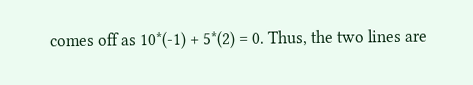comes off as 10*(-1) + 5*(2) = 0. Thus, the two lines are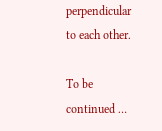perpendicular to each other.

To be continued …